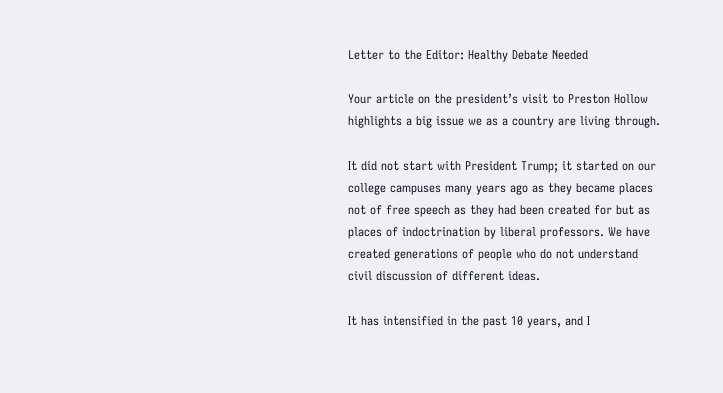Letter to the Editor: Healthy Debate Needed

Your article on the president’s visit to Preston Hollow highlights a big issue we as a country are living through.

It did not start with President Trump; it started on our college campuses many years ago as they became places not of free speech as they had been created for but as places of indoctrination by liberal professors. We have created generations of people who do not understand civil discussion of different ideas.

It has intensified in the past 10 years, and I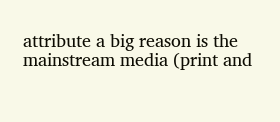attribute a big reason is the mainstream media (print and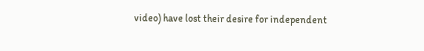video) have lost their desire for independent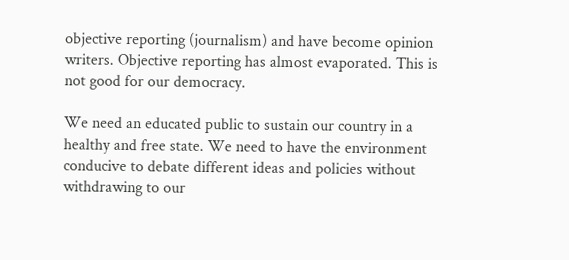objective reporting (journalism) and have become opinion writers. Objective reporting has almost evaporated. This is not good for our democracy.

We need an educated public to sustain our country in a healthy and free state. We need to have the environment conducive to debate different ideas and policies without withdrawing to our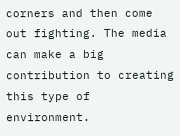corners and then come out fighting. The media can make a big contribution to creating this type of environment.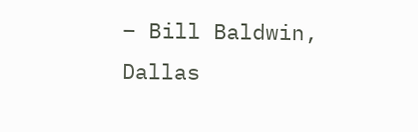– Bill Baldwin, Dallas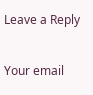Leave a Reply

Your email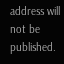address will not be published.